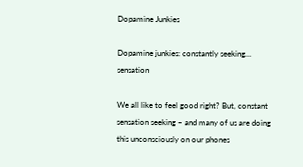Dopamine Junkies

Dopamine junkies: constantly seeking… sensation

We all like to feel good right? But, constant sensation seeking – and many of us are doing this unconsciously on our phones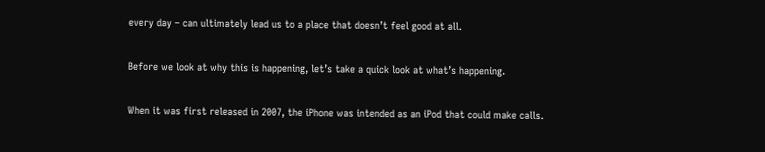every day – can ultimately lead us to a place that doesn’t feel good at all.

Before we look at why this is happening, let’s take a quick look at what’s happening.

When it was first released in 2007, the iPhone was intended as an iPod that could make calls.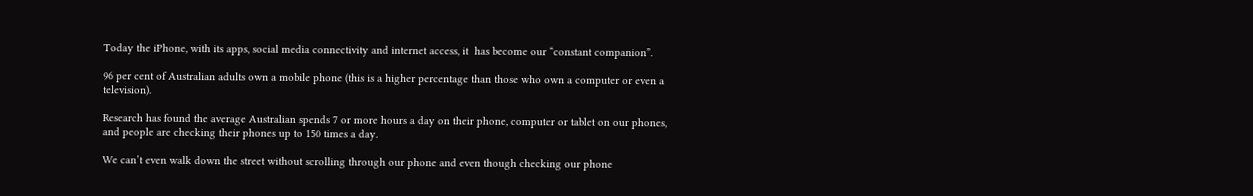Today the iPhone, with its apps, social media connectivity and internet access, it  has become our “constant companion”.

96 per cent of Australian adults own a mobile phone (this is a higher percentage than those who own a computer or even a television).

Research has found the average Australian spends 7 or more hours a day on their phone, computer or tablet on our phones, and people are checking their phones up to 150 times a day.

We can’t even walk down the street without scrolling through our phone and even though checking our phone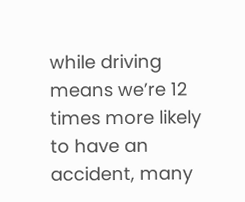while driving means we’re 12 times more likely to have an accident, many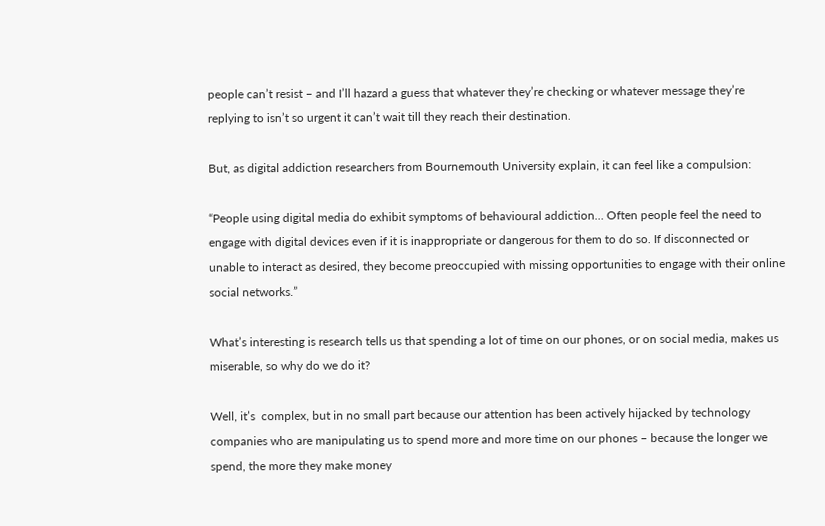people can’t resist – and I’ll hazard a guess that whatever they’re checking or whatever message they’re replying to isn’t so urgent it can’t wait till they reach their destination.

But, as digital addiction researchers from Bournemouth University explain, it can feel like a compulsion:

“People using digital media do exhibit symptoms of behavioural addiction… Often people feel the need to engage with digital devices even if it is inappropriate or dangerous for them to do so. If disconnected or unable to interact as desired, they become preoccupied with missing opportunities to engage with their online social networks.”

What’s interesting is research tells us that spending a lot of time on our phones, or on social media, makes us miserable, so why do we do it?

Well, it’s  complex, but in no small part because our attention has been actively hijacked by technology companies who are manipulating us to spend more and more time on our phones – because the longer we spend, the more they make money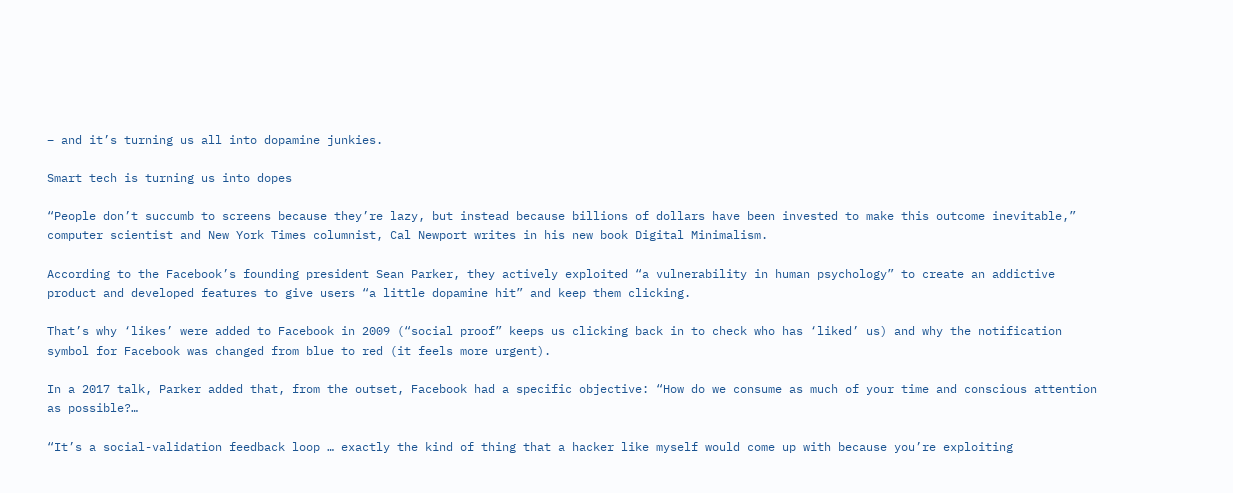– and it’s turning us all into dopamine junkies.

Smart tech is turning us into dopes

“People don’t succumb to screens because they’re lazy, but instead because billions of dollars have been invested to make this outcome inevitable,” computer scientist and New York Times columnist, Cal Newport writes in his new book Digital Minimalism.

According to the Facebook’s founding president Sean Parker, they actively exploited “a vulnerability in human psychology” to create an addictive product and developed features to give users “a little dopamine hit” and keep them clicking.

That’s why ‘likes’ were added to Facebook in 2009 (“social proof” keeps us clicking back in to check who has ‘liked’ us) and why the notification symbol for Facebook was changed from blue to red (it feels more urgent).

In a 2017 talk, Parker added that, from the outset, Facebook had a specific objective: “How do we consume as much of your time and conscious attention as possible?…

“It’s a social-validation feedback loop … exactly the kind of thing that a hacker like myself would come up with because you’re exploiting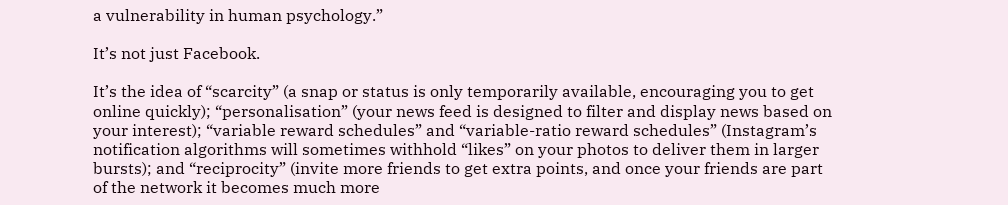a vulnerability in human psychology.”

It’s not just Facebook.

It’s the idea of “scarcity” (a snap or status is only temporarily available, encouraging you to get online quickly); “personalisation” (your news feed is designed to filter and display news based on your interest); “variable reward schedules” and “variable-ratio reward schedules” (Instagram’s notification algorithms will sometimes withhold “likes” on your photos to deliver them in larger bursts); and “reciprocity” (invite more friends to get extra points, and once your friends are part of the network it becomes much more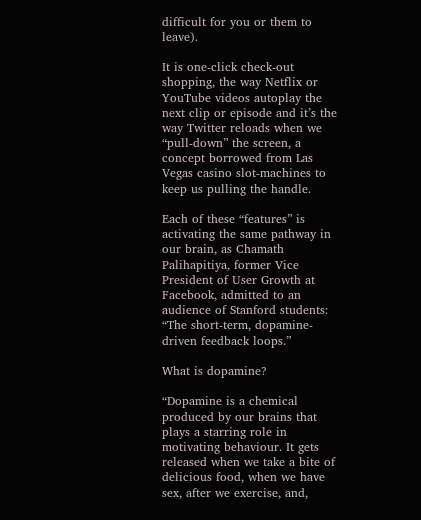difficult for you or them to leave).

It is one-click check-out shopping, the way Netflix or YouTube videos autoplay the next clip or episode and it’s the way Twitter reloads when we “pull-down” the screen, a concept borrowed from Las Vegas casino slot-machines to keep us pulling the handle.

Each of these “features” is activating the same pathway in our brain, as Chamath Palihapitiya, former Vice President of User Growth at Facebook, admitted to an audience of Stanford students: “The short-term, dopamine-driven feedback loops.”

What is dopamine?

“Dopamine is a chemical produced by our brains that plays a starring role in motivating behaviour. It gets released when we take a bite of delicious food, when we have sex, after we exercise, and,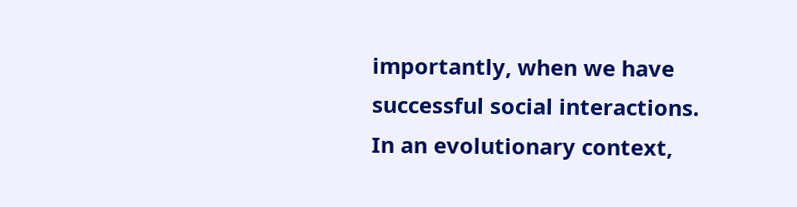importantly, when we have successful social interactions. In an evolutionary context,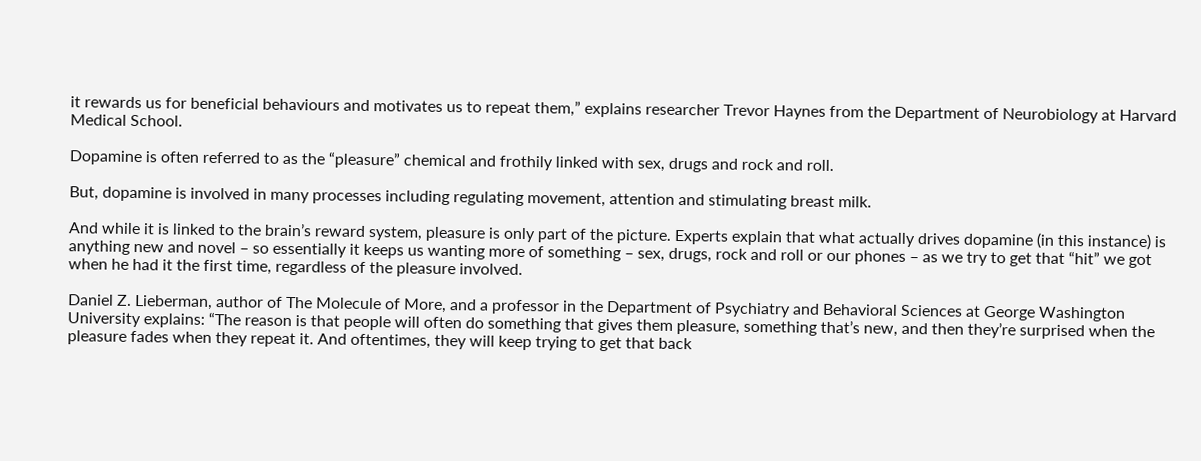it rewards us for beneficial behaviours and motivates us to repeat them,” explains researcher Trevor Haynes from the Department of Neurobiology at Harvard Medical School.

Dopamine is often referred to as the “pleasure” chemical and frothily linked with sex, drugs and rock and roll.

But, dopamine is involved in many processes including regulating movement, attention and stimulating breast milk.

And while it is linked to the brain’s reward system, pleasure is only part of the picture. Experts explain that what actually drives dopamine (in this instance) is anything new and novel – so essentially it keeps us wanting more of something – sex, drugs, rock and roll or our phones – as we try to get that “hit” we got when he had it the first time, regardless of the pleasure involved.

Daniel Z. Lieberman, author of The Molecule of More, and a professor in the Department of Psychiatry and Behavioral Sciences at George Washington University explains: “The reason is that people will often do something that gives them pleasure, something that’s new, and then they’re surprised when the pleasure fades when they repeat it. And oftentimes, they will keep trying to get that back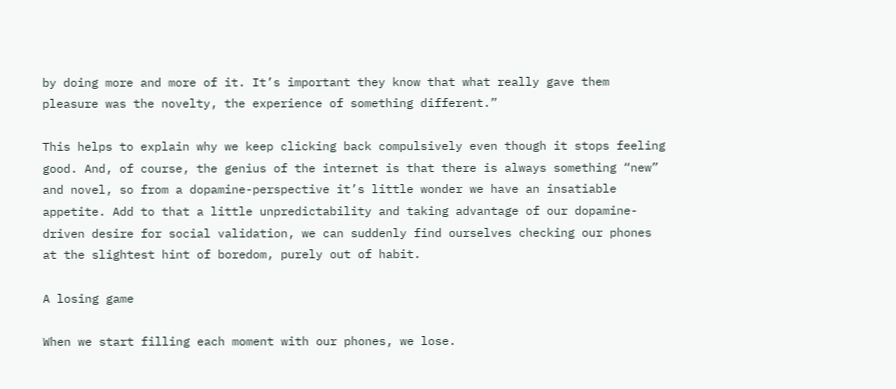by doing more and more of it. It’s important they know that what really gave them pleasure was the novelty, the experience of something different.”

This helps to explain why we keep clicking back compulsively even though it stops feeling  good. And, of course, the genius of the internet is that there is always something “new” and novel, so from a dopamine-perspective it’s little wonder we have an insatiable appetite. Add to that a little unpredictability and taking advantage of our dopamine-driven desire for social validation, we can suddenly find ourselves checking our phones at the slightest hint of boredom, purely out of habit.

A losing game

When we start filling each moment with our phones, we lose.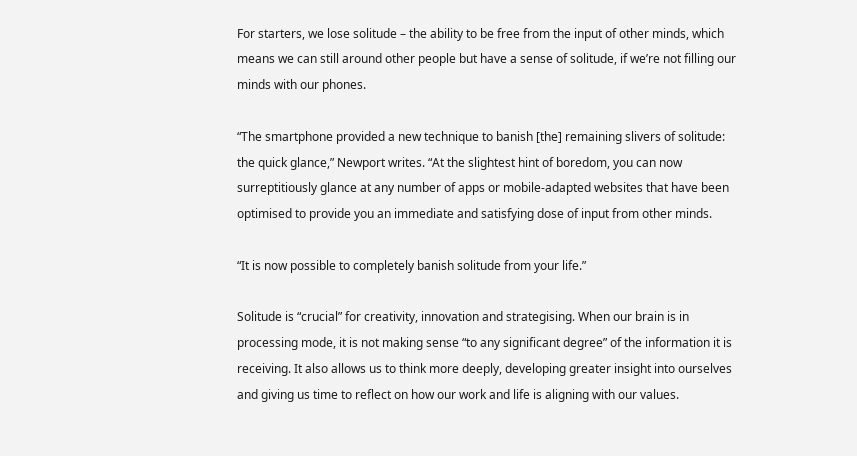For starters, we lose solitude – the ability to be free from the input of other minds, which means we can still around other people but have a sense of solitude, if we’re not filling our minds with our phones.

“The smartphone provided a new technique to banish [the] remaining slivers of solitude: the quick glance,” Newport writes. “At the slightest hint of boredom, you can now surreptitiously glance at any number of apps or mobile-adapted websites that have been optimised to provide you an immediate and satisfying dose of input from other minds.

“It is now possible to completely banish solitude from your life.”

Solitude is “crucial” for creativity, innovation and strategising. When our brain is in processing mode, it is not making sense “to any significant degree” of the information it is receiving. It also allows us to think more deeply, developing greater insight into ourselves and giving us time to reflect on how our work and life is aligning with our values.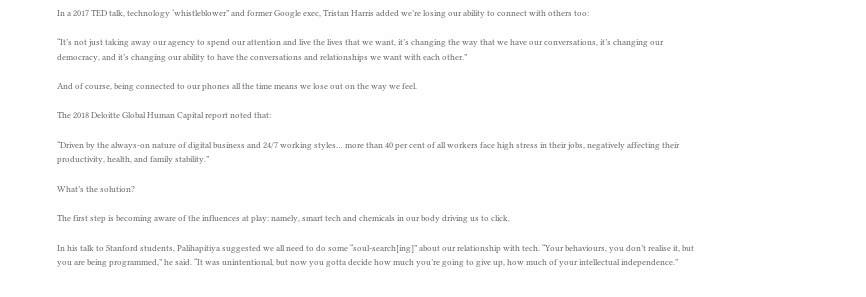In a 2017 TED talk, technology ‘whistleblower” and former Google exec, Tristan Harris added we’re losing our ability to connect with others too:

“It’s not just taking away our agency to spend our attention and live the lives that we want, it’s changing the way that we have our conversations, it’s changing our democracy, and it’s changing our ability to have the conversations and relationships we want with each other.”

And of course, being connected to our phones all the time means we lose out on the way we feel.

The 2018 Deloitte Global Human Capital report noted that:

“Driven by the always-on nature of digital business and 24/7 working styles… more than 40 per cent of all workers face high stress in their jobs, negatively affecting their productivity, health, and family stability.”

What’s the solution?

The first step is becoming aware of the influences at play: namely, smart tech and chemicals in our body driving us to click.

In his talk to Stanford students, Palihapitiya suggested we all need to do some “soul-search[ing]” about our relationship with tech. “Your behaviours, you don’t realise it, but you are being programmed,” he said. “It was unintentional, but now you gotta decide how much you’re going to give up, how much of your intellectual independence.”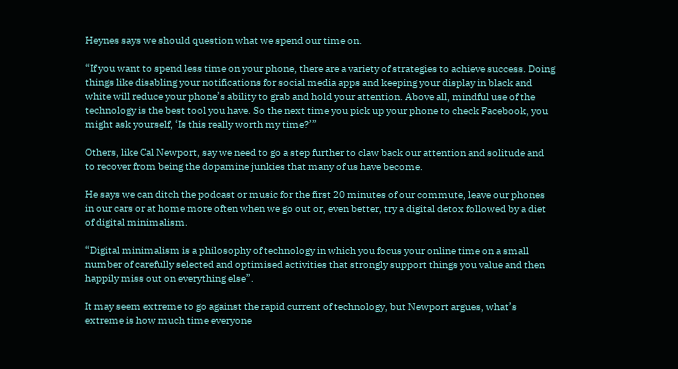Heynes says we should question what we spend our time on.

“If you want to spend less time on your phone, there are a variety of strategies to achieve success. Doing things like disabling your notifications for social media apps and keeping your display in black and white will reduce your phone’s ability to grab and hold your attention. Above all, mindful use of the technology is the best tool you have. So the next time you pick up your phone to check Facebook, you might ask yourself, ‘Is this really worth my time?’”

Others, like Cal Newport, say we need to go a step further to claw back our attention and solitude and to recover from being the dopamine junkies that many of us have become.

He says we can ditch the podcast or music for the first 20 minutes of our commute, leave our phones in our cars or at home more often when we go out or, even better, try a digital detox followed by a diet of digital minimalism.

“Digital minimalism is a philosophy of technology in which you focus your online time on a small number of carefully selected and optimised activities that strongly support things you value and then happily miss out on everything else”.

It may seem extreme to go against the rapid current of technology, but Newport argues, what’s extreme is how much time everyone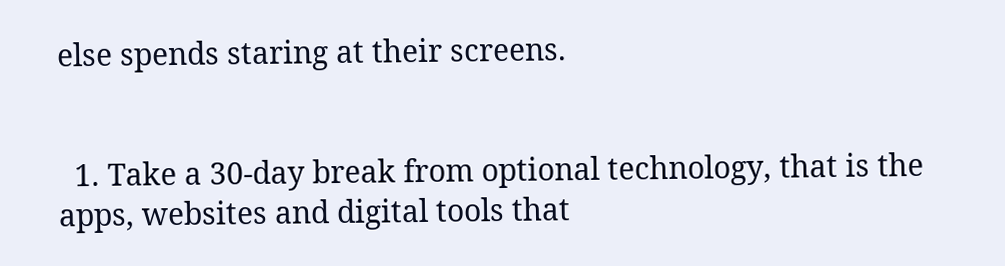else spends staring at their screens.


  1. Take a 30-day break from optional technology, that is the apps, websites and digital tools that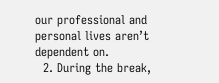our professional and personal lives aren’t dependent on.
  2. During the break,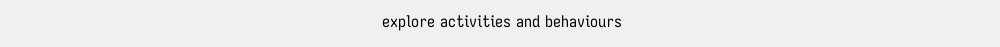explore activities and behaviours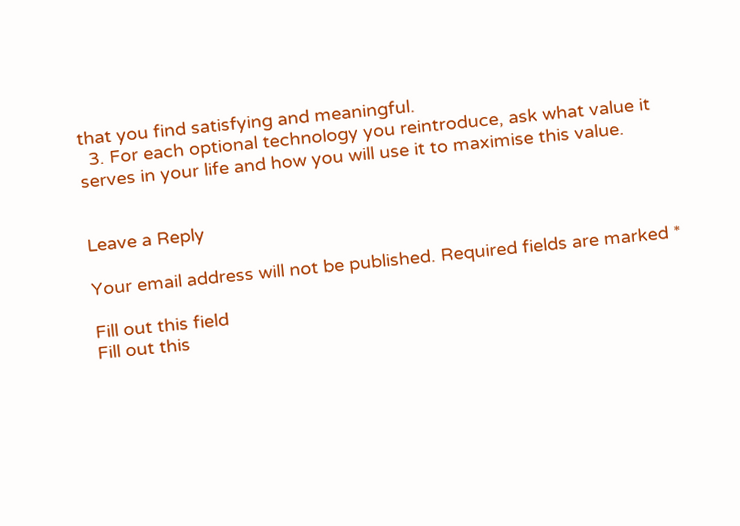that you find satisfying and meaningful.
  3. For each optional technology you reintroduce, ask what value it serves in your life and how you will use it to maximise this value.


Leave a Reply

Your email address will not be published. Required fields are marked *

Fill out this field
Fill out this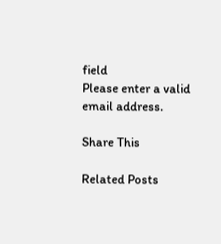field
Please enter a valid email address.

Share This

Related Posts